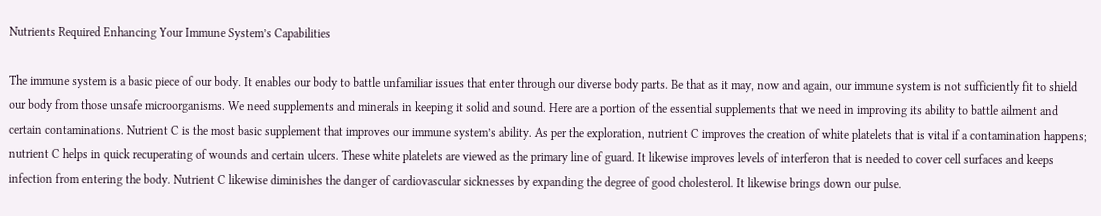Nutrients Required Enhancing Your Immune System’s Capabilities

The immune system is a basic piece of our body. It enables our body to battle unfamiliar issues that enter through our diverse body parts. Be that as it may, now and again, our immune system is not sufficiently fit to shield our body from those unsafe microorganisms. We need supplements and minerals in keeping it solid and sound. Here are a portion of the essential supplements that we need in improving its ability to battle ailment and certain contaminations. Nutrient C is the most basic supplement that improves our immune system’s ability. As per the exploration, nutrient C improves the creation of white platelets that is vital if a contamination happens; nutrient C helps in quick recuperating of wounds and certain ulcers. These white platelets are viewed as the primary line of guard. It likewise improves levels of interferon that is needed to cover cell surfaces and keeps infection from entering the body. Nutrient C likewise diminishes the danger of cardiovascular sicknesses by expanding the degree of good cholesterol. It likewise brings down our pulse.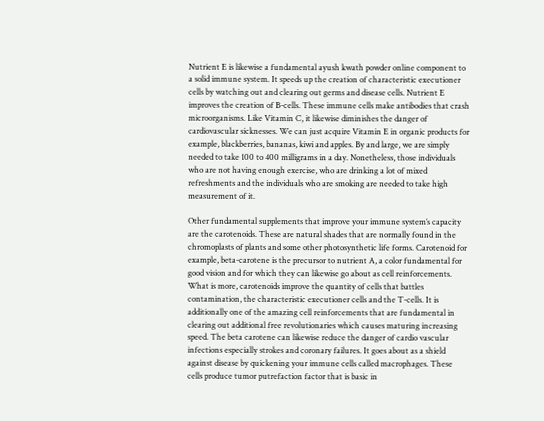Nutrient E is likewise a fundamental ayush kwath powder online component to a solid immune system. It speeds up the creation of characteristic executioner cells by watching out and clearing out germs and disease cells. Nutrient E improves the creation of B-cells. These immune cells make antibodies that crash microorganisms. Like Vitamin C, it likewise diminishes the danger of cardiovascular sicknesses. We can just acquire Vitamin E in organic products for example, blackberries, bananas, kiwi and apples. By and large, we are simply needed to take 100 to 400 milligrams in a day. Nonetheless, those individuals who are not having enough exercise, who are drinking a lot of mixed refreshments and the individuals who are smoking are needed to take high measurement of it.

Other fundamental supplements that improve your immune system’s capacity are the carotenoids. These are natural shades that are normally found in the chromoplasts of plants and some other photosynthetic life forms. Carotenoid for example, beta-carotene is the precursor to nutrient A, a color fundamental for good vision and for which they can likewise go about as cell reinforcements. What is more, carotenoids improve the quantity of cells that battles contamination, the characteristic executioner cells and the T-cells. It is additionally one of the amazing cell reinforcements that are fundamental in clearing out additional free revolutionaries which causes maturing increasing speed. The beta carotene can likewise reduce the danger of cardio vascular infections especially strokes and coronary failures. It goes about as a shield against disease by quickening your immune cells called macrophages. These cells produce tumor putrefaction factor that is basic in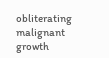obliterating malignant growth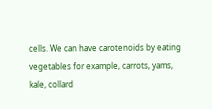cells. We can have carotenoids by eating vegetables for example, carrots, yams, kale, collard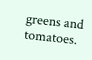greens and tomatoes.